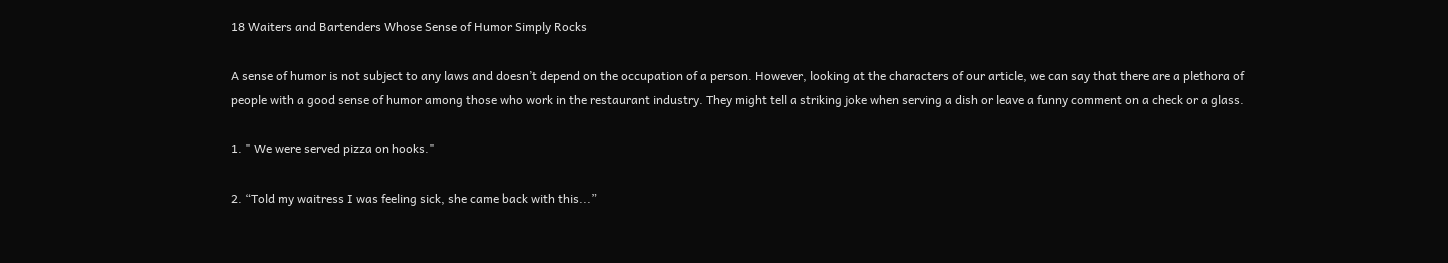18 Waiters and Bartenders Whose Sense of Humor Simply Rocks

A sense of humor is not subject to any laws and doesn’t depend on the occupation of a person. However, looking at the characters of our article, we can say that there are a plethora of people with a good sense of humor among those who work in the restaurant industry. They might tell a striking joke when serving a dish or leave a funny comment on a check or a glass.

1. " We were served pizza on hooks."

2. “Told my waitress I was feeling sick, she came back with this...”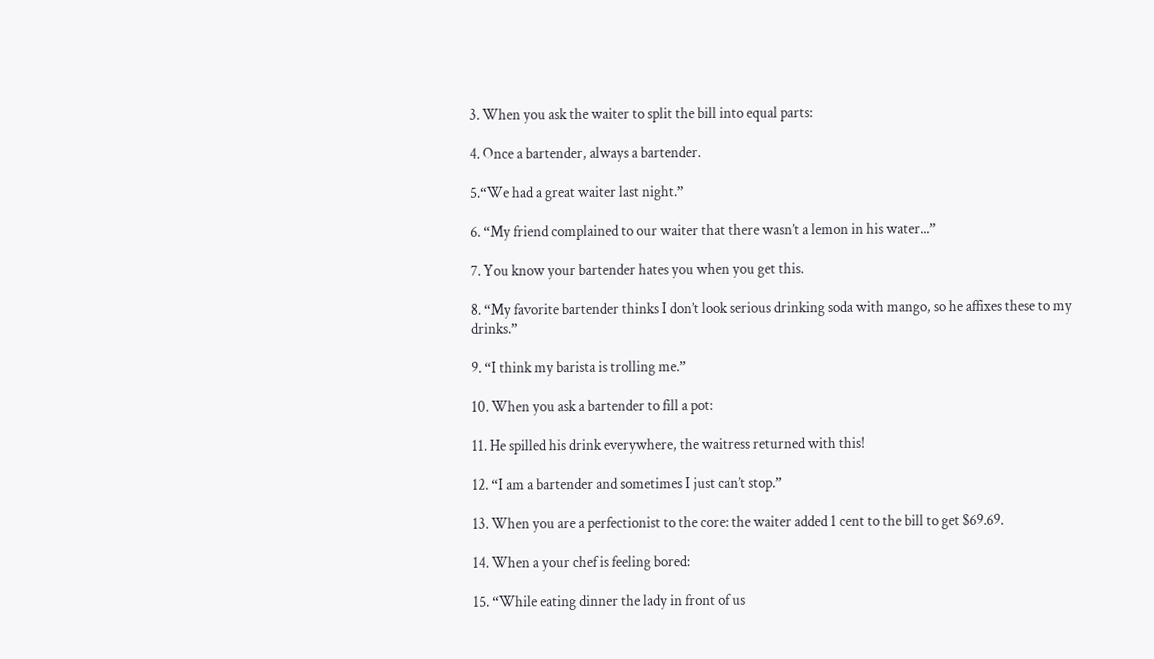3. When you ask the waiter to split the bill into equal parts:

4. Once a bartender, always a bartender.

5.“We had a great waiter last night.”

6. “My friend complained to our waiter that there wasn’t a lemon in his water...”

7. You know your bartender hates you when you get this.

8. “My favorite bartender thinks I don’t look serious drinking soda with mango, so he affixes these to my drinks.”

9. “I think my barista is trolling me.”

10. When you ask a bartender to fill a pot:

11. He spilled his drink everywhere, the waitress returned with this!

12. “I am a bartender and sometimes I just can’t stop.”

13. When you are a perfectionist to the core: the waiter added 1 cent to the bill to get $69.69.

14. When a your chef is feeling bored:

15. “While eating dinner the lady in front of us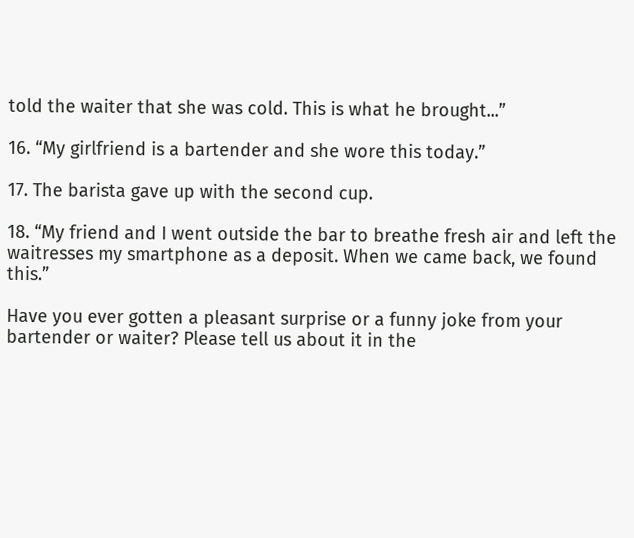told the waiter that she was cold. This is what he brought...”

16. “My girlfriend is a bartender and she wore this today.”

17. The barista gave up with the second cup.

18. “My friend and I went outside the bar to breathe fresh air and left the waitresses my smartphone as a deposit. When we came back, we found this.”

Have you ever gotten a pleasant surprise or a funny joke from your bartender or waiter? Please tell us about it in the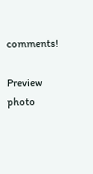comments!

Preview photo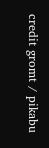credit gromt / pikabu